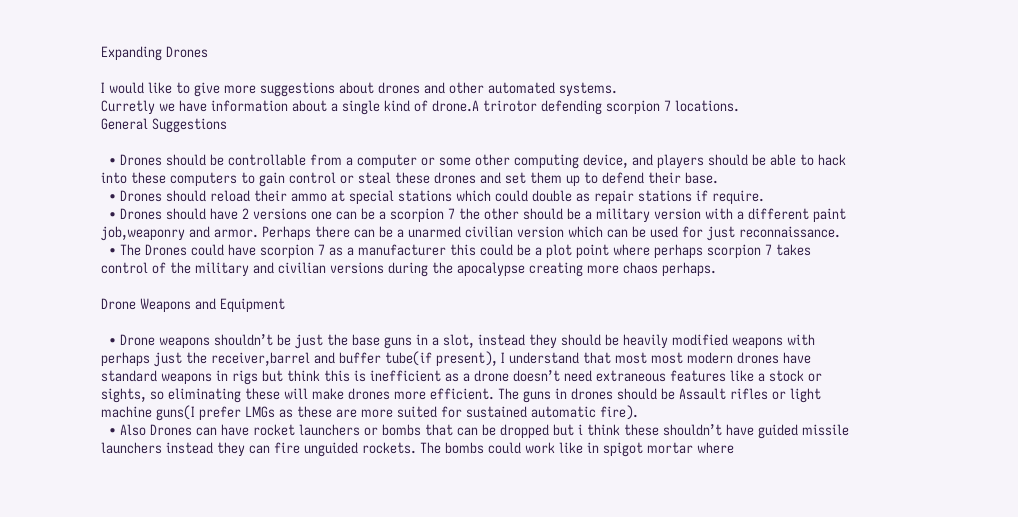Expanding Drones

I would like to give more suggestions about drones and other automated systems.
Curretly we have information about a single kind of drone.A trirotor defending scorpion 7 locations.
General Suggestions

  • Drones should be controllable from a computer or some other computing device, and players should be able to hack into these computers to gain control or steal these drones and set them up to defend their base.
  • Drones should reload their ammo at special stations which could double as repair stations if require.
  • Drones should have 2 versions one can be a scorpion 7 the other should be a military version with a different paint job,weaponry and armor. Perhaps there can be a unarmed civilian version which can be used for just reconnaissance.
  • The Drones could have scorpion 7 as a manufacturer this could be a plot point where perhaps scorpion 7 takes control of the military and civilian versions during the apocalypse creating more chaos perhaps.

Drone Weapons and Equipment

  • Drone weapons shouldn’t be just the base guns in a slot, instead they should be heavily modified weapons with perhaps just the receiver,barrel and buffer tube(if present), I understand that most most modern drones have standard weapons in rigs but think this is inefficient as a drone doesn’t need extraneous features like a stock or sights, so eliminating these will make drones more efficient. The guns in drones should be Assault rifles or light machine guns(I prefer LMGs as these are more suited for sustained automatic fire).
  • Also Drones can have rocket launchers or bombs that can be dropped but i think these shouldn’t have guided missile launchers instead they can fire unguided rockets. The bombs could work like in spigot mortar where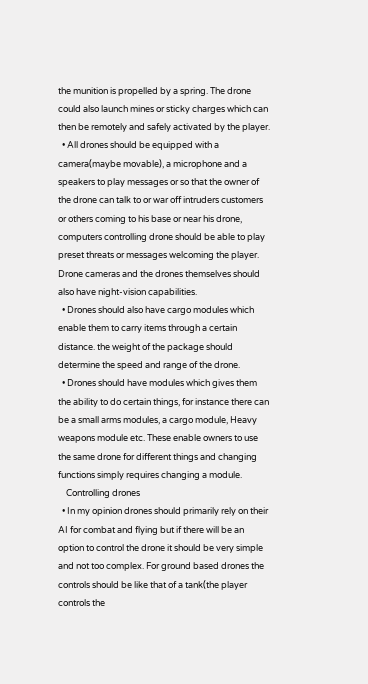the munition is propelled by a spring. The drone could also launch mines or sticky charges which can then be remotely and safely activated by the player.
  • All drones should be equipped with a camera(maybe movable), a microphone and a speakers to play messages or so that the owner of the drone can talk to or war off intruders customers or others coming to his base or near his drone, computers controlling drone should be able to play preset threats or messages welcoming the player. Drone cameras and the drones themselves should also have night-vision capabilities.
  • Drones should also have cargo modules which enable them to carry items through a certain distance. the weight of the package should determine the speed and range of the drone.
  • Drones should have modules which gives them the ability to do certain things, for instance there can be a small arms modules, a cargo module, Heavy weapons module etc. These enable owners to use the same drone for different things and changing functions simply requires changing a module.
    Controlling drones
  • In my opinion drones should primarily rely on their AI for combat and flying but if there will be an option to control the drone it should be very simple and not too complex. For ground based drones the controls should be like that of a tank(the player controls the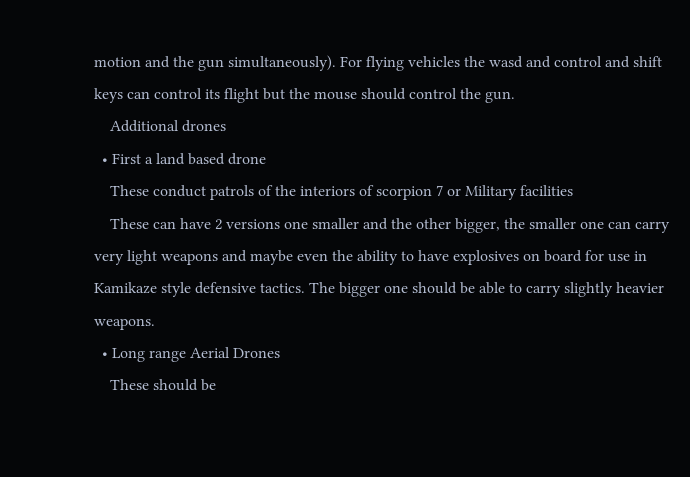motion and the gun simultaneously). For flying vehicles the wasd and control and shift keys can control its flight but the mouse should control the gun.
    Additional drones
  • First a land based drone
    These conduct patrols of the interiors of scorpion 7 or Military facilities
    These can have 2 versions one smaller and the other bigger, the smaller one can carry very light weapons and maybe even the ability to have explosives on board for use in Kamikaze style defensive tactics. The bigger one should be able to carry slightly heavier weapons.
  • Long range Aerial Drones
    These should be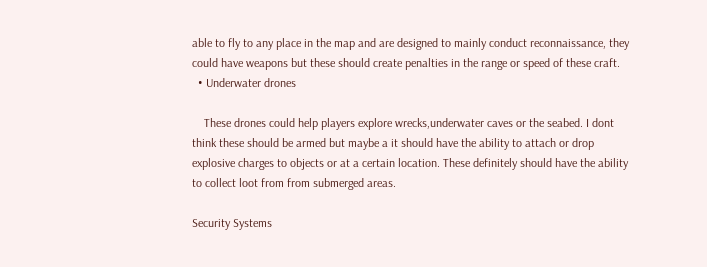able to fly to any place in the map and are designed to mainly conduct reconnaissance, they could have weapons but these should create penalties in the range or speed of these craft.
  • Underwater drones

    These drones could help players explore wrecks,underwater caves or the seabed. I dont think these should be armed but maybe a it should have the ability to attach or drop explosive charges to objects or at a certain location. These definitely should have the ability to collect loot from from submerged areas.

Security Systems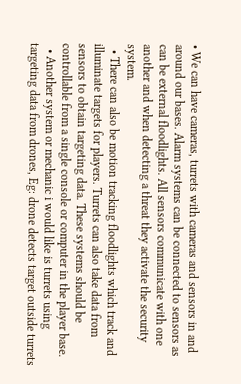• We can have cameras, turrets with cameras and sensors in and around our bases. Alarm systems can be connected to sensors as can be external floodlights. All sensors communicate with one another and when detecting a threat they activate the security system.
  • There can also be motion tracking floodlights which track and illuminate targets for players. Turrets can also take data from sensors to obtain targeting data. These systems should be controllable from a single console or computer in the player base.
  • Another system or mechanic i would like is turrets using targeting data from drones, Eg: drone detects target outside turrets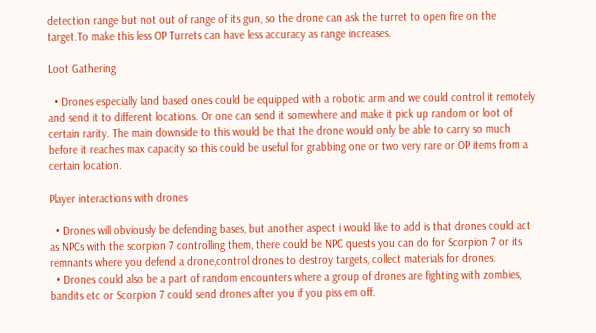detection range but not out of range of its gun, so the drone can ask the turret to open fire on the target.To make this less OP Turrets can have less accuracy as range increases.

Loot Gathering

  • Drones especially land based ones could be equipped with a robotic arm and we could control it remotely and send it to different locations. Or one can send it somewhere and make it pick up random or loot of certain rarity. The main downside to this would be that the drone would only be able to carry so much before it reaches max capacity so this could be useful for grabbing one or two very rare or OP items from a certain location.

Player interactions with drones

  • Drones will obviously be defending bases, but another aspect i would like to add is that drones could act as NPCs with the scorpion 7 controlling them, there could be NPC quests you can do for Scorpion 7 or its remnants where you defend a drone,control drones to destroy targets, collect materials for drones.
  • Drones could also be a part of random encounters where a group of drones are fighting with zombies, bandits etc or Scorpion 7 could send drones after you if you piss em off.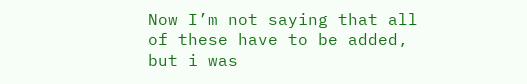Now I’m not saying that all of these have to be added, but i was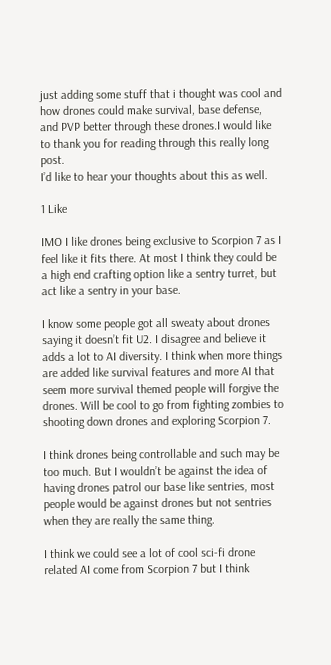just adding some stuff that i thought was cool and how drones could make survival, base defense, and PVP better through these drones.I would like to thank you for reading through this really long post.
I’d like to hear your thoughts about this as well.

1 Like

IMO I like drones being exclusive to Scorpion 7 as I feel like it fits there. At most I think they could be a high end crafting option like a sentry turret, but act like a sentry in your base.

I know some people got all sweaty about drones saying it doesn’t fit U2. I disagree and believe it adds a lot to AI diversity. I think when more things are added like survival features and more AI that seem more survival themed people will forgive the drones. Will be cool to go from fighting zombies to shooting down drones and exploring Scorpion 7.

I think drones being controllable and such may be too much. But I wouldn’t be against the idea of having drones patrol our base like sentries, most people would be against drones but not sentries when they are really the same thing.

I think we could see a lot of cool sci-fi drone related AI come from Scorpion 7 but I think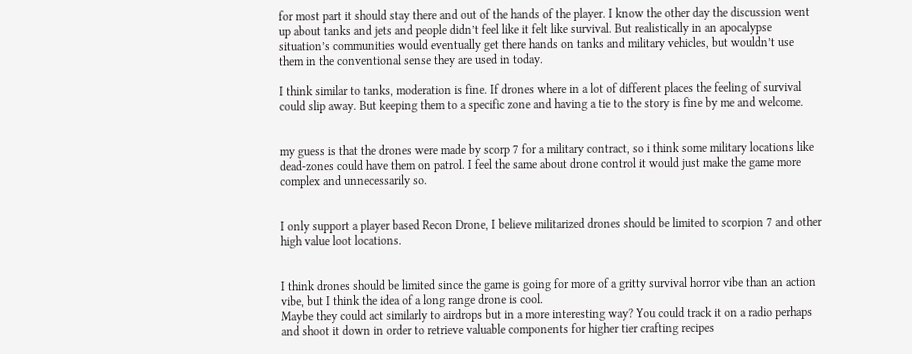for most part it should stay there and out of the hands of the player. I know the other day the discussion went up about tanks and jets and people didn’t feel like it felt like survival. But realistically in an apocalypse situation’s communities would eventually get there hands on tanks and military vehicles, but wouldn’t use them in the conventional sense they are used in today.

I think similar to tanks, moderation is fine. If drones where in a lot of different places the feeling of survival could slip away. But keeping them to a specific zone and having a tie to the story is fine by me and welcome.


my guess is that the drones were made by scorp 7 for a military contract, so i think some military locations like dead-zones could have them on patrol. I feel the same about drone control it would just make the game more complex and unnecessarily so.


I only support a player based Recon Drone, I believe militarized drones should be limited to scorpion 7 and other high value loot locations.


I think drones should be limited since the game is going for more of a gritty survival horror vibe than an action vibe, but I think the idea of a long range drone is cool.
Maybe they could act similarly to airdrops but in a more interesting way? You could track it on a radio perhaps and shoot it down in order to retrieve valuable components for higher tier crafting recipes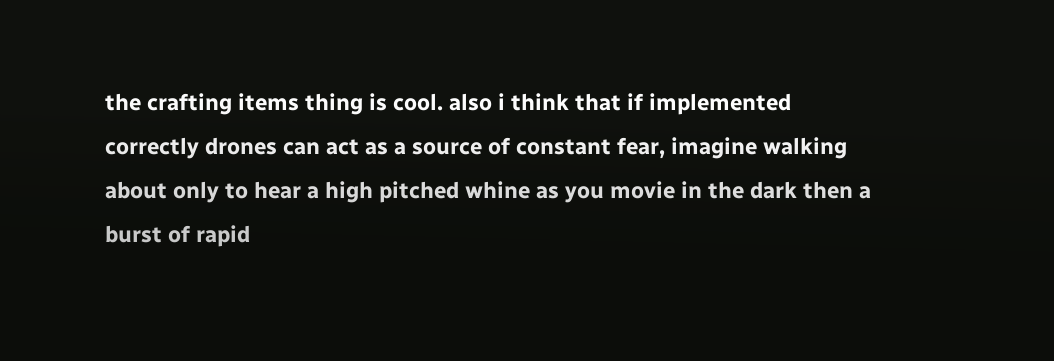the crafting items thing is cool. also i think that if implemented correctly drones can act as a source of constant fear, imagine walking about only to hear a high pitched whine as you movie in the dark then a burst of rapid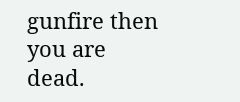gunfire then you are dead.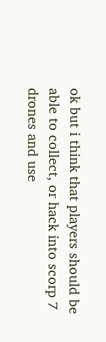ok but i think that players should be able to collect, or hack into scorp 7 drones and use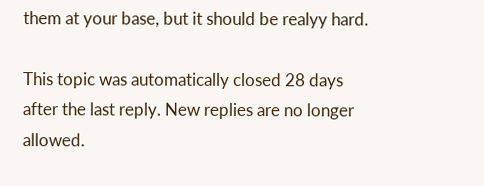them at your base, but it should be realyy hard.

This topic was automatically closed 28 days after the last reply. New replies are no longer allowed.